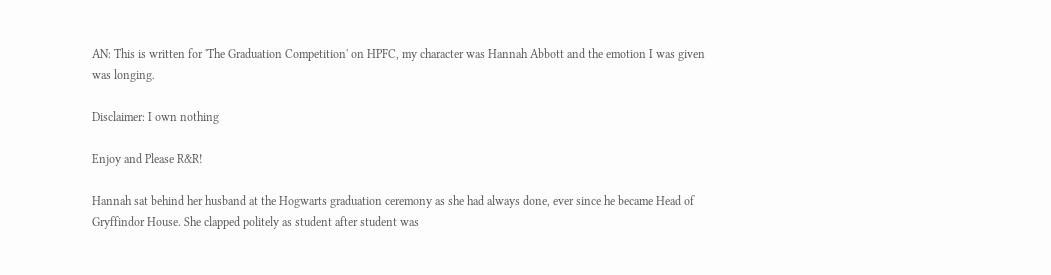AN: This is written for 'The Graduation Competition' on HPFC, my character was Hannah Abbott and the emotion I was given was longing.

Disclaimer: I own nothing

Enjoy and Please R&R!

Hannah sat behind her husband at the Hogwarts graduation ceremony as she had always done, ever since he became Head of Gryffindor House. She clapped politely as student after student was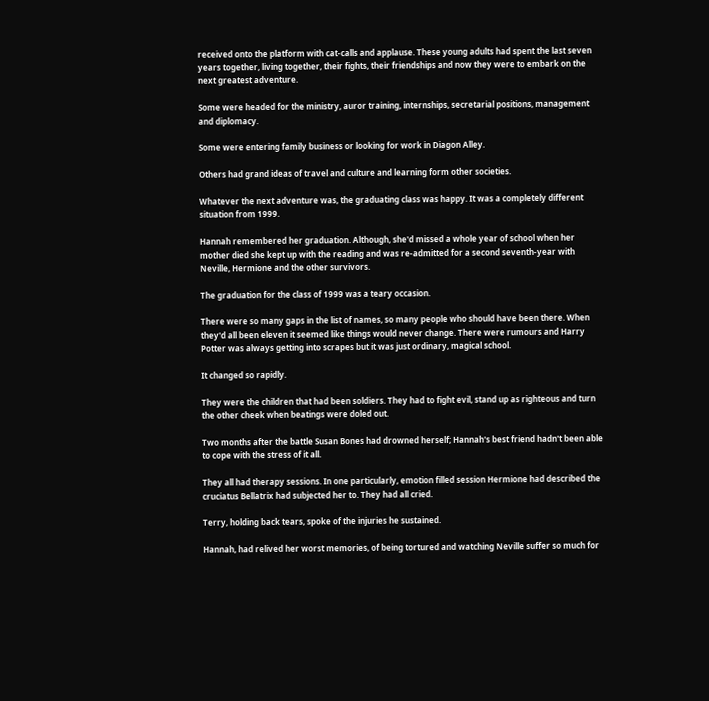received onto the platform with cat-calls and applause. These young adults had spent the last seven years together, living together, their fights, their friendships and now they were to embark on the next greatest adventure.

Some were headed for the ministry, auror training, internships, secretarial positions, management and diplomacy.

Some were entering family business or looking for work in Diagon Alley.

Others had grand ideas of travel and culture and learning form other societies.

Whatever the next adventure was, the graduating class was happy. It was a completely different situation from 1999.

Hannah remembered her graduation. Although, she'd missed a whole year of school when her mother died she kept up with the reading and was re-admitted for a second seventh-year with Neville, Hermione and the other survivors.

The graduation for the class of 1999 was a teary occasion.

There were so many gaps in the list of names, so many people who should have been there. When they'd all been eleven it seemed like things would never change. There were rumours and Harry Potter was always getting into scrapes but it was just ordinary, magical school.

It changed so rapidly.

They were the children that had been soldiers. They had to fight evil, stand up as righteous and turn the other cheek when beatings were doled out.

Two months after the battle Susan Bones had drowned herself; Hannah's best friend hadn't been able to cope with the stress of it all.

They all had therapy sessions. In one particularly, emotion filled session Hermione had described the cruciatus Bellatrix had subjected her to. They had all cried.

Terry, holding back tears, spoke of the injuries he sustained.

Hannah, had relived her worst memories, of being tortured and watching Neville suffer so much for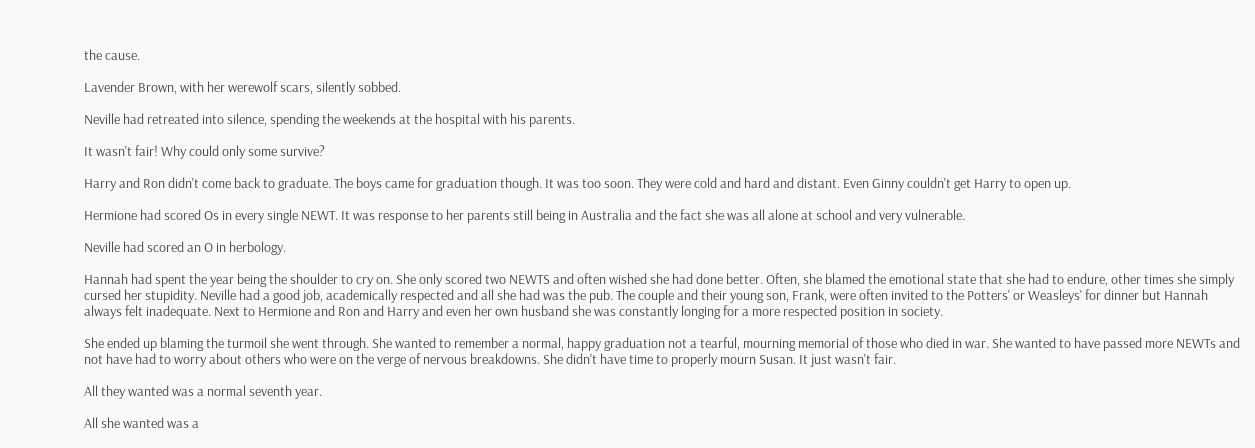the cause.

Lavender Brown, with her werewolf scars, silently sobbed.

Neville had retreated into silence, spending the weekends at the hospital with his parents.

It wasn't fair! Why could only some survive?

Harry and Ron didn't come back to graduate. The boys came for graduation though. It was too soon. They were cold and hard and distant. Even Ginny couldn't get Harry to open up.

Hermione had scored Os in every single NEWT. It was response to her parents still being in Australia and the fact she was all alone at school and very vulnerable.

Neville had scored an O in herbology.

Hannah had spent the year being the shoulder to cry on. She only scored two NEWTS and often wished she had done better. Often, she blamed the emotional state that she had to endure, other times she simply cursed her stupidity. Neville had a good job, academically respected and all she had was the pub. The couple and their young son, Frank, were often invited to the Potters' or Weasleys' for dinner but Hannah always felt inadequate. Next to Hermione and Ron and Harry and even her own husband she was constantly longing for a more respected position in society.

She ended up blaming the turmoil she went through. She wanted to remember a normal, happy graduation not a tearful, mourning memorial of those who died in war. She wanted to have passed more NEWTs and not have had to worry about others who were on the verge of nervous breakdowns. She didn't have time to properly mourn Susan. It just wasn't fair.

All they wanted was a normal seventh year.

All she wanted was a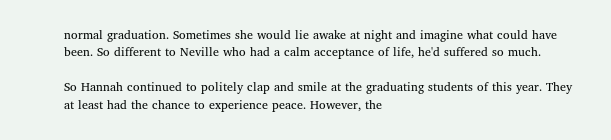normal graduation. Sometimes she would lie awake at night and imagine what could have been. So different to Neville who had a calm acceptance of life, he'd suffered so much.

So Hannah continued to politely clap and smile at the graduating students of this year. They at least had the chance to experience peace. However, the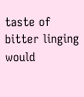taste of bitter linging would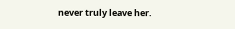never truly leave her.